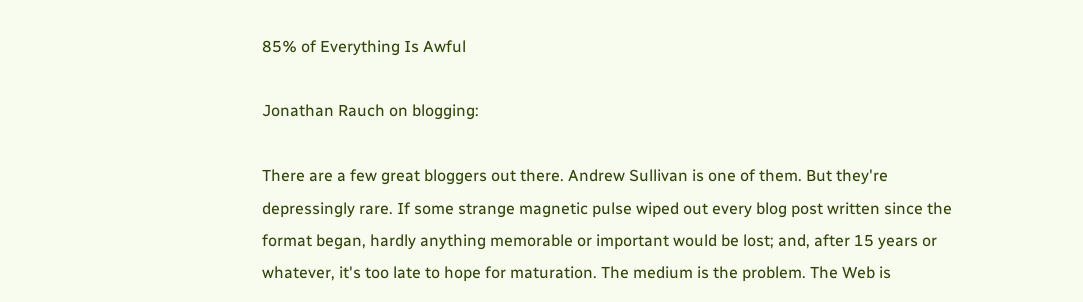85% of Everything Is Awful

Jonathan Rauch on blogging:

There are a few great bloggers out there. Andrew Sullivan is one of them. But they're depressingly rare. If some strange magnetic pulse wiped out every blog post written since the format began, hardly anything memorable or important would be lost; and, after 15 years or whatever, it's too late to hope for maturation. The medium is the problem. The Web is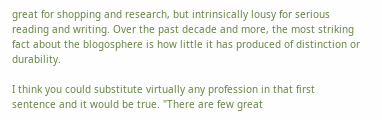great for shopping and research, but intrinsically lousy for serious reading and writing. Over the past decade and more, the most striking fact about the blogosphere is how little it has produced of distinction or durability.

I think you could substitute virtually any profession in that first sentence and it would be true. "There are few great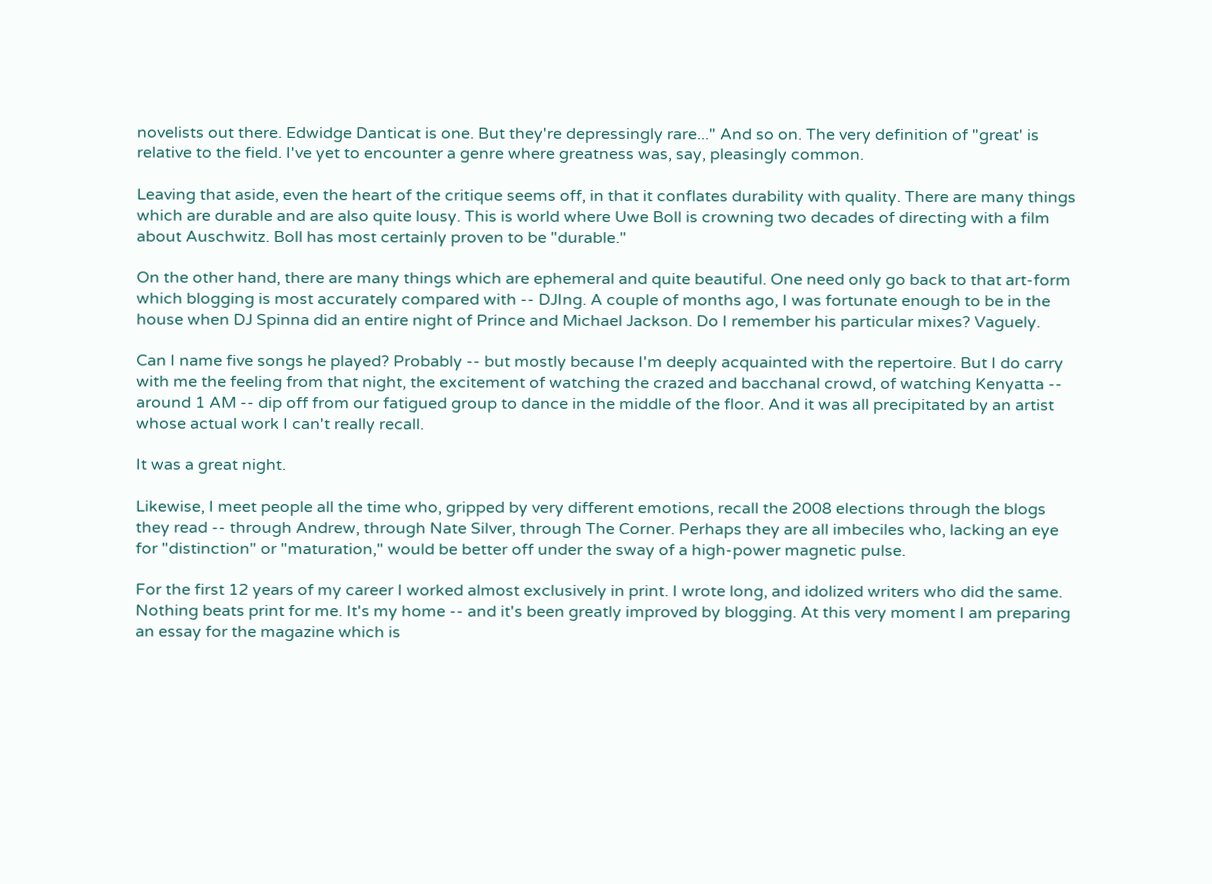novelists out there. Edwidge Danticat is one. But they're depressingly rare..." And so on. The very definition of "great' is relative to the field. I've yet to encounter a genre where greatness was, say, pleasingly common.

Leaving that aside, even the heart of the critique seems off, in that it conflates durability with quality. There are many things which are durable and are also quite lousy. This is world where Uwe Boll is crowning two decades of directing with a film about Auschwitz. Boll has most certainly proven to be "durable."

On the other hand, there are many things which are ephemeral and quite beautiful. One need only go back to that art-form which blogging is most accurately compared with -- DJIng. A couple of months ago, I was fortunate enough to be in the house when DJ Spinna did an entire night of Prince and Michael Jackson. Do I remember his particular mixes? Vaguely.

Can I name five songs he played? Probably -- but mostly because I'm deeply acquainted with the repertoire. But I do carry with me the feeling from that night, the excitement of watching the crazed and bacchanal crowd, of watching Kenyatta -- around 1 AM -- dip off from our fatigued group to dance in the middle of the floor. And it was all precipitated by an artist whose actual work I can't really recall.

It was a great night.

Likewise, I meet people all the time who, gripped by very different emotions, recall the 2008 elections through the blogs they read -- through Andrew, through Nate Silver, through The Corner. Perhaps they are all imbeciles who, lacking an eye for "distinction" or "maturation," would be better off under the sway of a high-power magnetic pulse.

For the first 12 years of my career I worked almost exclusively in print. I wrote long, and idolized writers who did the same. Nothing beats print for me. It's my home -- and it's been greatly improved by blogging. At this very moment I am preparing an essay for the magazine which is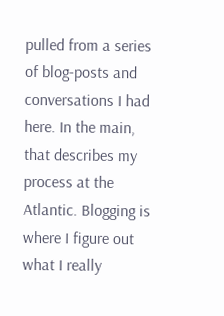pulled from a series of blog-posts and conversations I had here. In the main, that describes my process at the Atlantic. Blogging is where I figure out what I really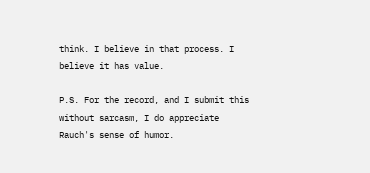think. I believe in that process. I believe it has value.

P.S. For the record, and I submit this without sarcasm, I do appreciate Rauch's sense of humor.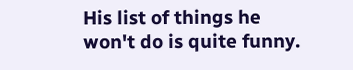His list of things he won't do is quite funny.